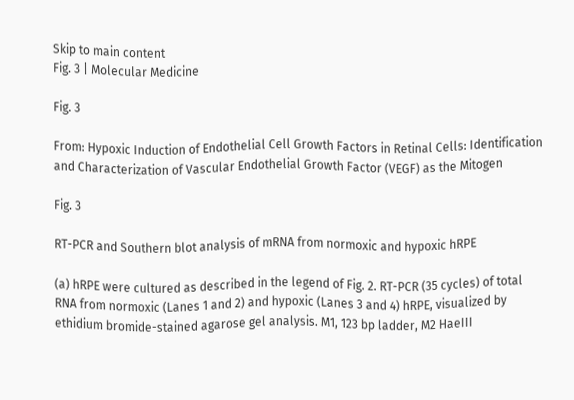Skip to main content
Fig. 3 | Molecular Medicine

Fig. 3

From: Hypoxic Induction of Endothelial Cell Growth Factors in Retinal Cells: Identification and Characterization of Vascular Endothelial Growth Factor (VEGF) as the Mitogen

Fig. 3

RT-PCR and Southern blot analysis of mRNA from normoxic and hypoxic hRPE

(a) hRPE were cultured as described in the legend of Fig. 2. RT-PCR (35 cycles) of total RNA from normoxic (Lanes 1 and 2) and hypoxic (Lanes 3 and 4) hRPE, visualized by ethidium bromide-stained agarose gel analysis. M1, 123 bp ladder, M2 HaeIII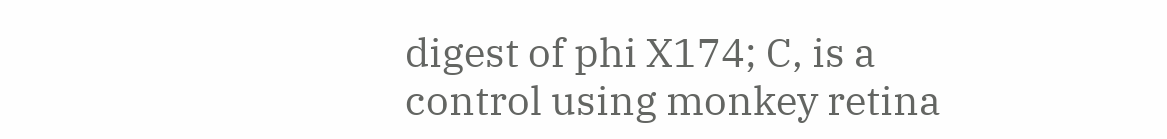digest of phi X174; C, is a control using monkey retina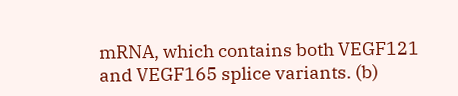mRNA, which contains both VEGF121 and VEGF165 splice variants. (b)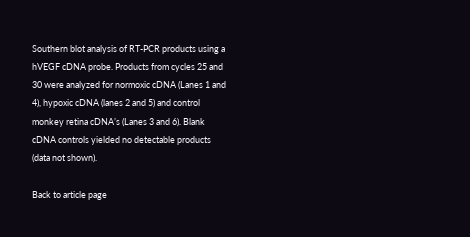Southern blot analysis of RT-PCR products using a hVEGF cDNA probe. Products from cycles 25 and 30 were analyzed for normoxic cDNA (Lanes 1 and 4), hypoxic cDNA (lanes 2 and 5) and control monkey retina cDNA’s (Lanes 3 and 6). Blank cDNA controls yielded no detectable products (data not shown).

Back to article page